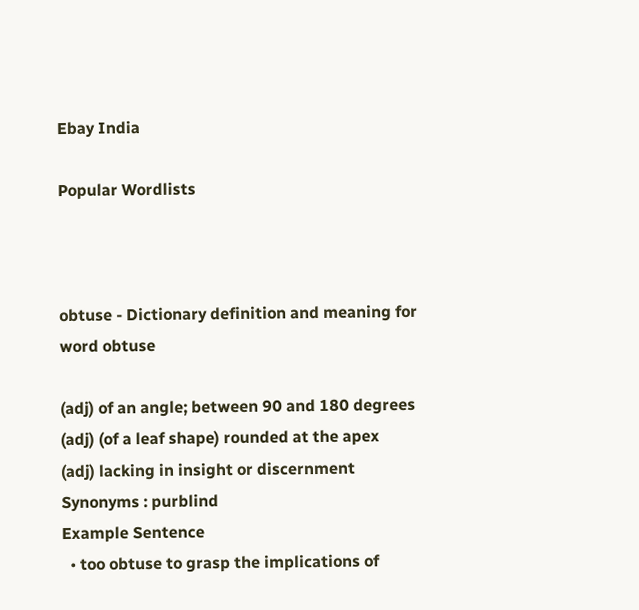Ebay India

Popular Wordlists



obtuse - Dictionary definition and meaning for word obtuse

(adj) of an angle; between 90 and 180 degrees
(adj) (of a leaf shape) rounded at the apex
(adj) lacking in insight or discernment
Synonyms : purblind
Example Sentence
  • too obtuse to grasp the implications of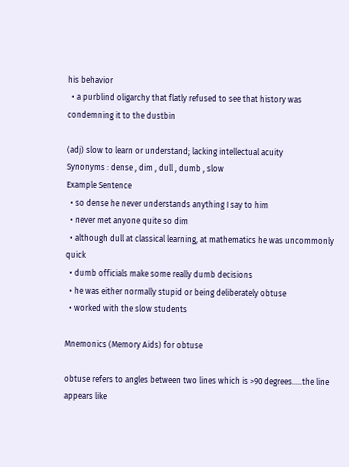his behavior
  • a purblind oligarchy that flatly refused to see that history was condemning it to the dustbin

(adj) slow to learn or understand; lacking intellectual acuity
Synonyms : dense , dim , dull , dumb , slow
Example Sentence
  • so dense he never understands anything I say to him
  • never met anyone quite so dim
  • although dull at classical learning, at mathematics he was uncommonly quick
  • dumb officials make some really dumb decisions
  • he was either normally stupid or being deliberately obtuse
  • worked with the slow students

Mnemonics (Memory Aids) for obtuse

obtuse refers to angles between two lines which is >90 degrees.....the line appears like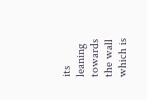its leaning towards the wall which is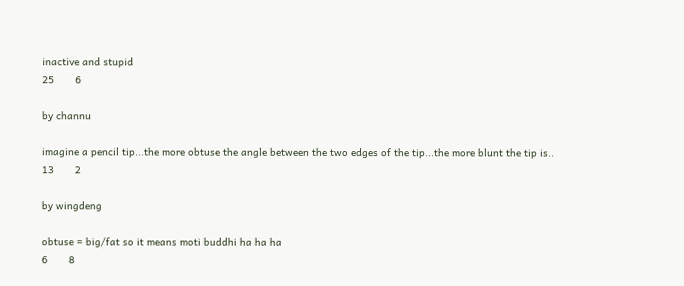inactive and stupid
25       6

by channu

imagine a pencil tip...the more obtuse the angle between the two edges of the tip...the more blunt the tip is..
13       2

by wingdeng

obtuse = big/fat so it means moti buddhi ha ha ha
6       8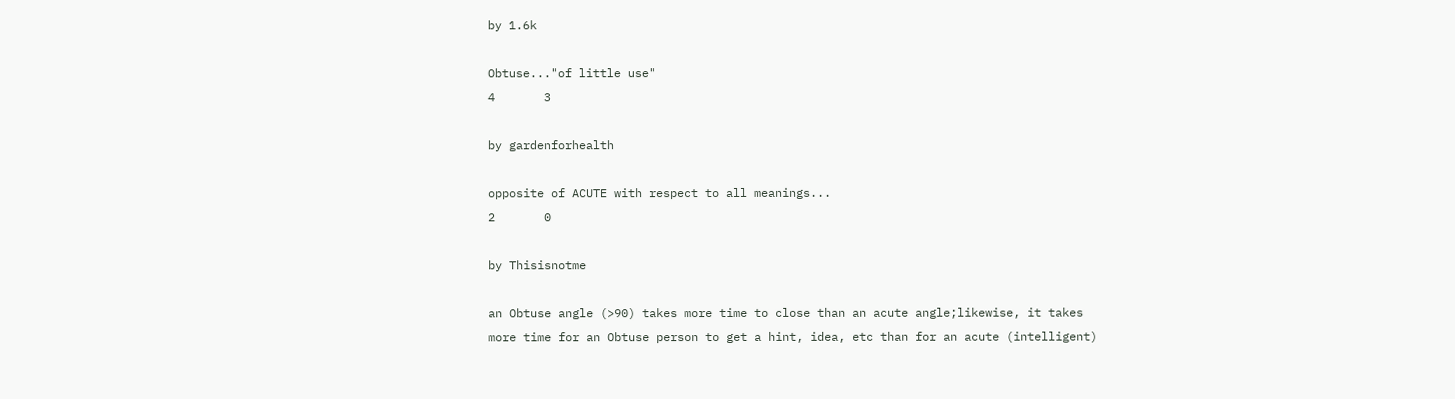by 1.6k

Obtuse..."of little use"
4       3

by gardenforhealth

opposite of ACUTE with respect to all meanings...
2       0

by Thisisnotme

an Obtuse angle (>90) takes more time to close than an acute angle;likewise, it takes more time for an Obtuse person to get a hint, idea, etc than for an acute (intelligent)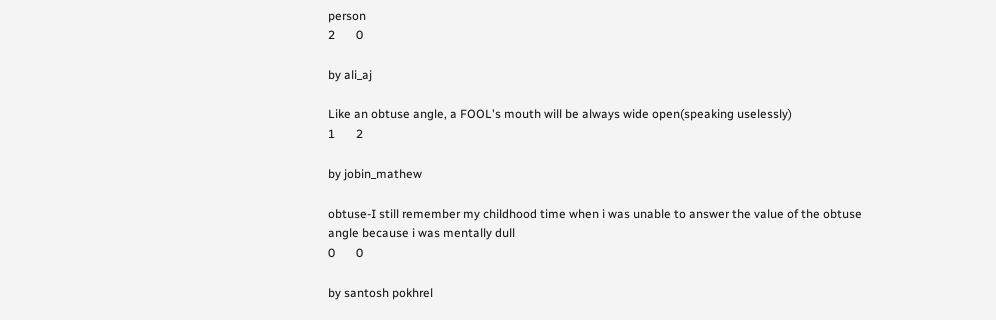person
2       0

by ali_aj

Like an obtuse angle, a FOOL's mouth will be always wide open(speaking uselessly)
1       2

by jobin_mathew

obtuse-I still remember my childhood time when i was unable to answer the value of the obtuse angle because i was mentally dull
0       0

by santosh pokhrel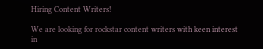Hiring Content Writers!

We are looking for rockstar content writers with keen interest in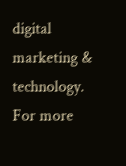digital marketing & technology. For more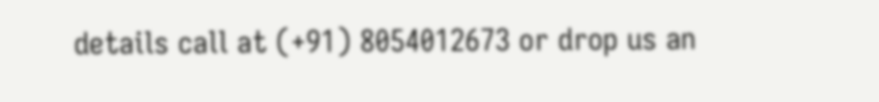details call at (+91) 8054012673 or drop us an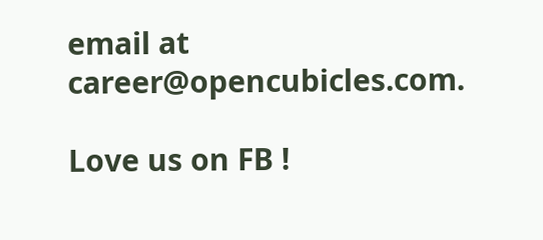email at career@opencubicles.com.

Love us on FB !